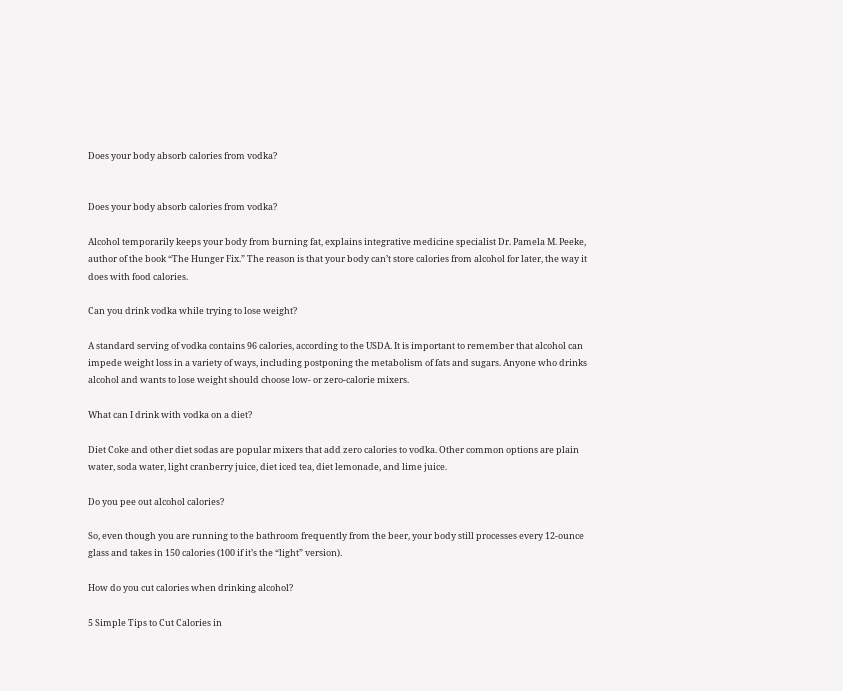Does your body absorb calories from vodka?


Does your body absorb calories from vodka?

Alcohol temporarily keeps your body from burning fat, explains integrative medicine specialist Dr. Pamela M. Peeke, author of the book “The Hunger Fix.” The reason is that your body can’t store calories from alcohol for later, the way it does with food calories.

Can you drink vodka while trying to lose weight?

A standard serving of vodka contains 96 calories, according to the USDA. It is important to remember that alcohol can impede weight loss in a variety of ways, including postponing the metabolism of fats and sugars. Anyone who drinks alcohol and wants to lose weight should choose low- or zero-calorie mixers.

What can I drink with vodka on a diet?

Diet Coke and other diet sodas are popular mixers that add zero calories to vodka. Other common options are plain water, soda water, light cranberry juice, diet iced tea, diet lemonade, and lime juice.

Do you pee out alcohol calories?

So, even though you are running to the bathroom frequently from the beer, your body still processes every 12-ounce glass and takes in 150 calories (100 if it’s the “light” version).

How do you cut calories when drinking alcohol?

5 Simple Tips to Cut Calories in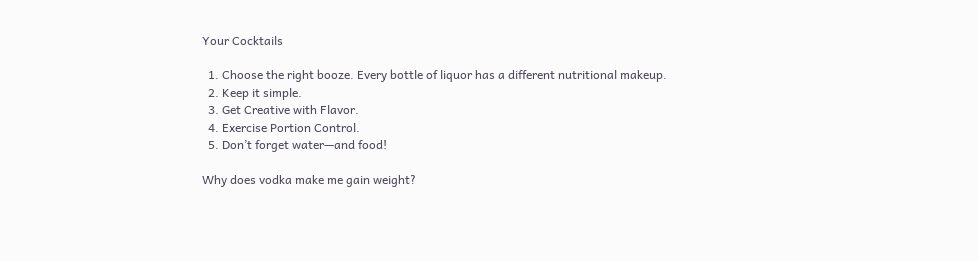Your Cocktails

  1. Choose the right booze. Every bottle of liquor has a different nutritional makeup.
  2. Keep it simple.
  3. Get Creative with Flavor.
  4. Exercise Portion Control.
  5. Don’t forget water—and food!

Why does vodka make me gain weight?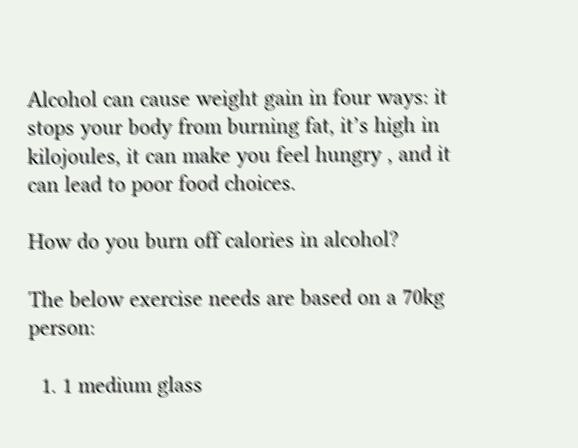Alcohol can cause weight gain in four ways: it stops your body from burning fat, it’s high in kilojoules, it can make you feel hungry , and it can lead to poor food choices.

How do you burn off calories in alcohol?

The below exercise needs are based on a 70kg person:

  1. 1 medium glass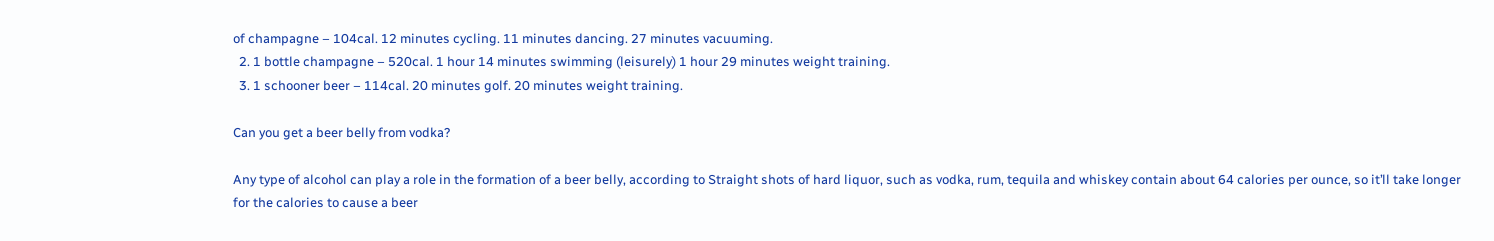of champagne – 104cal. 12 minutes cycling. 11 minutes dancing. 27 minutes vacuuming.
  2. 1 bottle champagne – 520cal. 1 hour 14 minutes swimming (leisurely) 1 hour 29 minutes weight training.
  3. 1 schooner beer – 114cal. 20 minutes golf. 20 minutes weight training.

Can you get a beer belly from vodka?

Any type of alcohol can play a role in the formation of a beer belly, according to Straight shots of hard liquor, such as vodka, rum, tequila and whiskey contain about 64 calories per ounce, so it’ll take longer for the calories to cause a beer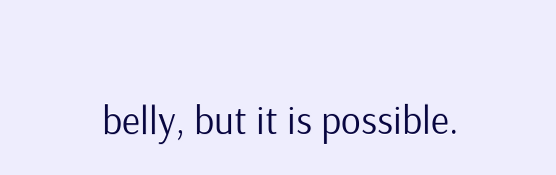belly, but it is possible.